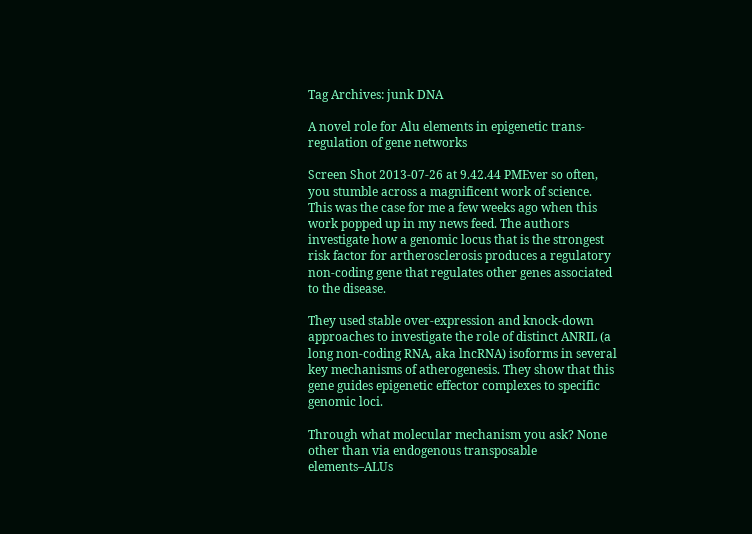Tag Archives: junk DNA

A novel role for Alu elements in epigenetic trans-regulation of gene networks

Screen Shot 2013-07-26 at 9.42.44 PMEver so often, you stumble across a magnificent work of science. This was the case for me a few weeks ago when this work popped up in my news feed. The authors investigate how a genomic locus that is the strongest risk factor for artherosclerosis produces a regulatory non-coding gene that regulates other genes associated to the disease.

They used stable over-expression and knock-down approaches to investigate the role of distinct ANRIL (a long non-coding RNA, aka lncRNA) isoforms in several key mechanisms of atherogenesis. They show that this gene guides epigenetic effector complexes to specific genomic loci.

Through what molecular mechanism you ask? None other than via endogenous transposable elements–ALUs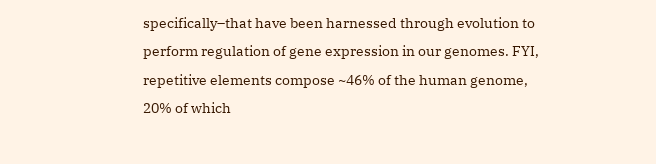specifically–that have been harnessed through evolution to perform regulation of gene expression in our genomes. FYI, repetitive elements compose ~46% of the human genome, 20% of which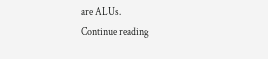are ALUs.
Continue reading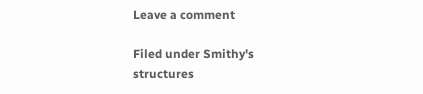Leave a comment

Filed under Smithy's structures